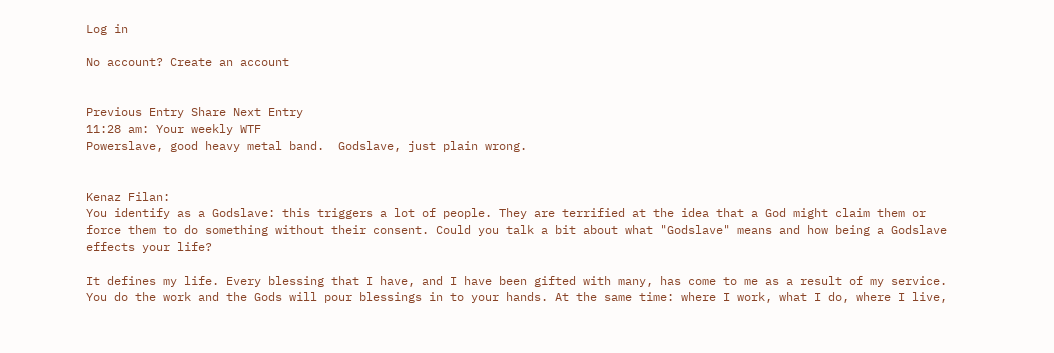Log in

No account? Create an account


Previous Entry Share Next Entry
11:28 am: Your weekly WTF
Powerslave, good heavy metal band.  Godslave, just plain wrong.


Kenaz Filan:
You identify as a Godslave: this triggers a lot of people. They are terrified at the idea that a God might claim them or force them to do something without their consent. Could you talk a bit about what "Godslave" means and how being a Godslave effects your life?

It defines my life. Every blessing that I have, and I have been gifted with many, has come to me as a result of my service. You do the work and the Gods will pour blessings in to your hands. At the same time: where I work, what I do, where I live,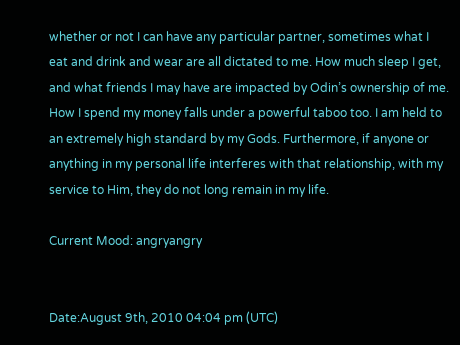whether or not I can have any particular partner, sometimes what I eat and drink and wear are all dictated to me. How much sleep I get, and what friends I may have are impacted by Odin’s ownership of me. How I spend my money falls under a powerful taboo too. I am held to an extremely high standard by my Gods. Furthermore, if anyone or anything in my personal life interferes with that relationship, with my service to Him, they do not long remain in my life.

Current Mood: angryangry


Date:August 9th, 2010 04:04 pm (UTC)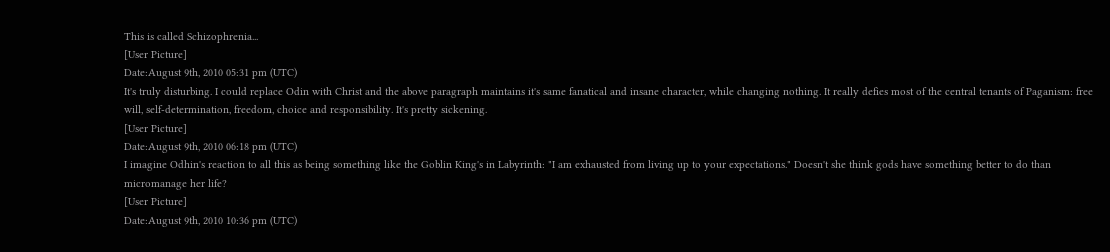This is called Schizophrenia...
[User Picture]
Date:August 9th, 2010 05:31 pm (UTC)
It's truly disturbing. I could replace Odin with Christ and the above paragraph maintains it's same fanatical and insane character, while changing nothing. It really defies most of the central tenants of Paganism: free will, self-determination, freedom, choice and responsibility. It's pretty sickening.
[User Picture]
Date:August 9th, 2010 06:18 pm (UTC)
I imagine Odhin's reaction to all this as being something like the Goblin King's in Labyrinth: "I am exhausted from living up to your expectations." Doesn't she think gods have something better to do than micromanage her life?
[User Picture]
Date:August 9th, 2010 10:36 pm (UTC)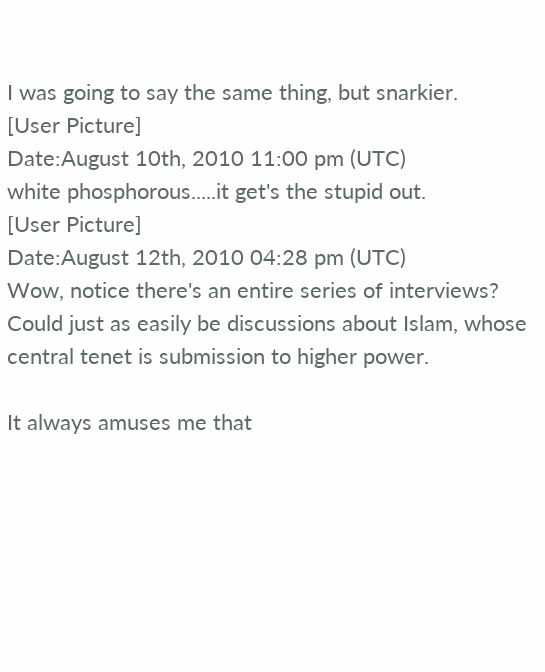I was going to say the same thing, but snarkier.
[User Picture]
Date:August 10th, 2010 11:00 pm (UTC)
white phosphorous.....it get's the stupid out.
[User Picture]
Date:August 12th, 2010 04:28 pm (UTC)
Wow, notice there's an entire series of interviews? Could just as easily be discussions about Islam, whose central tenet is submission to higher power.

It always amuses me that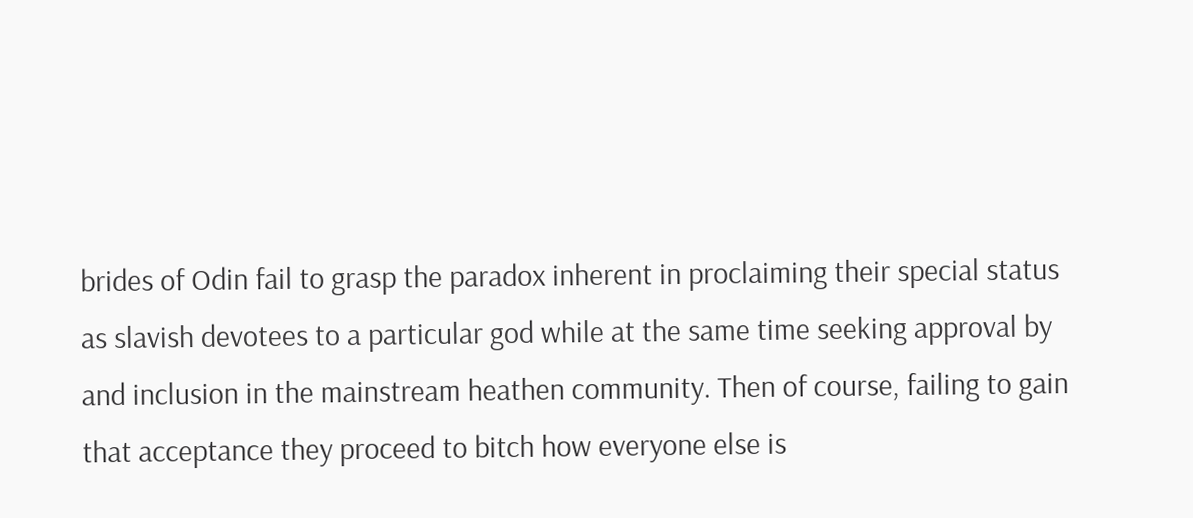brides of Odin fail to grasp the paradox inherent in proclaiming their special status as slavish devotees to a particular god while at the same time seeking approval by and inclusion in the mainstream heathen community. Then of course, failing to gain that acceptance they proceed to bitch how everyone else is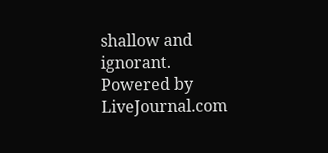shallow and ignorant.
Powered by LiveJournal.com